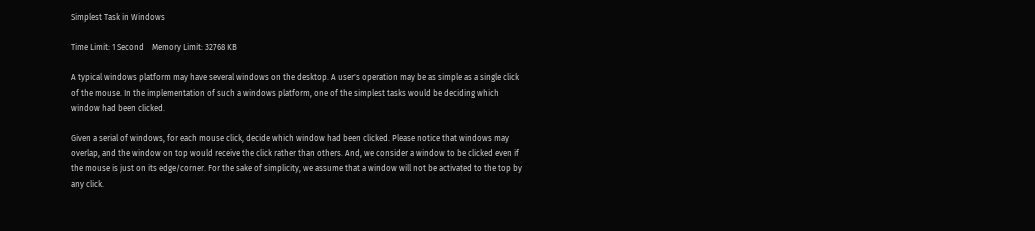Simplest Task in Windows

Time Limit: 1 Second    Memory Limit: 32768 KB

A typical windows platform may have several windows on the desktop. A user's operation may be as simple as a single click of the mouse. In the implementation of such a windows platform, one of the simplest tasks would be deciding which window had been clicked.

Given a serial of windows, for each mouse click, decide which window had been clicked. Please notice that windows may overlap, and the window on top would receive the click rather than others. And, we consider a window to be clicked even if the mouse is just on its edge/corner. For the sake of simplicity, we assume that a window will not be activated to the top by any click.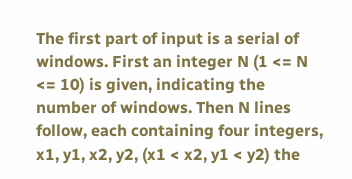The first part of input is a serial of windows. First an integer N (1 <= N <= 10) is given, indicating the number of windows. Then N lines follow, each containing four integers, x1, y1, x2, y2, (x1 < x2, y1 < y2) the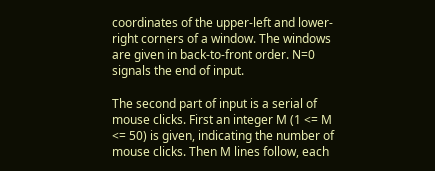coordinates of the upper-left and lower-right corners of a window. The windows are given in back-to-front order. N=0 signals the end of input.

The second part of input is a serial of mouse clicks. First an integer M (1 <= M <= 50) is given, indicating the number of mouse clicks. Then M lines follow, each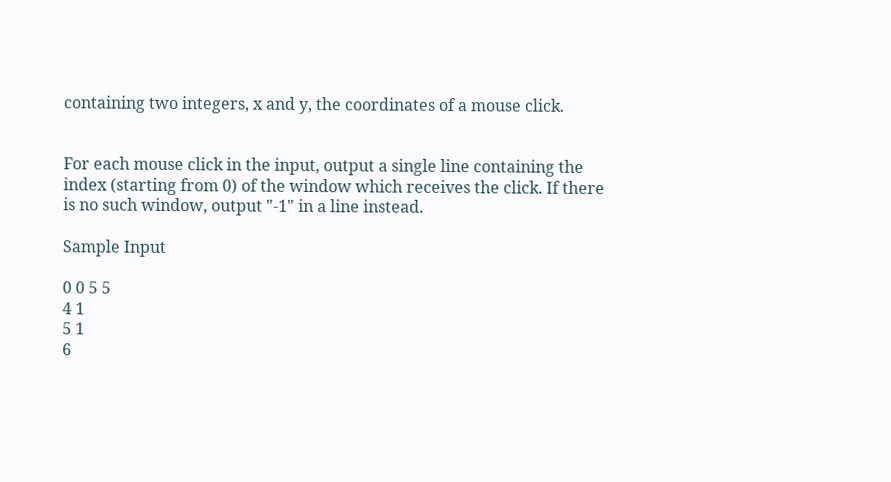containing two integers, x and y, the coordinates of a mouse click.


For each mouse click in the input, output a single line containing the index (starting from 0) of the window which receives the click. If there is no such window, output "-1" in a line instead.

Sample Input

0 0 5 5
4 1
5 1
6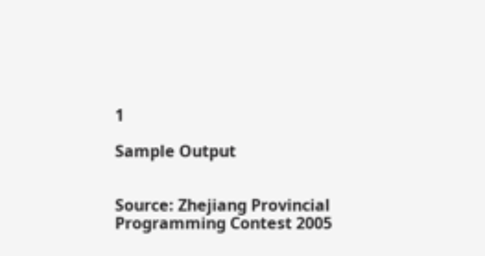1

Sample Output


Source: Zhejiang Provincial Programming Contest 2005